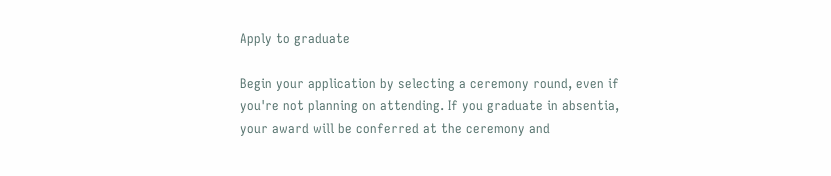Apply to graduate

Begin your application by selecting a ceremony round, even if you're not planning on attending. If you graduate in absentia, your award will be conferred at the ceremony and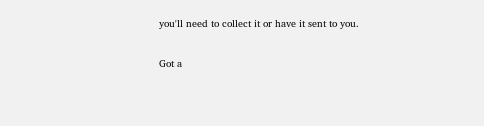you'll need to collect it or have it sent to you.

Got a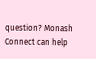question? Monash Connect can help